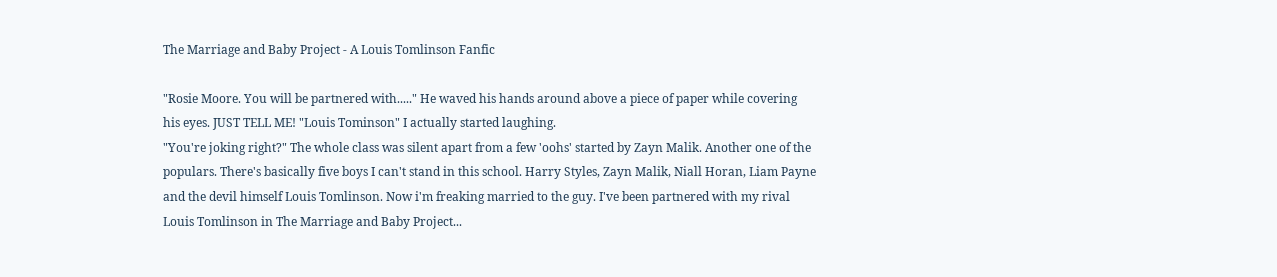The Marriage and Baby Project - A Louis Tomlinson Fanfic

"Rosie Moore. You will be partnered with....." He waved his hands around above a piece of paper while covering his eyes. JUST TELL ME! "Louis Tominson" I actually started laughing.
"You're joking right?" The whole class was silent apart from a few 'oohs' started by Zayn Malik. Another one of the populars. There's basically five boys I can't stand in this school. Harry Styles, Zayn Malik, Niall Horan, Liam Payne and the devil himself Louis Tomlinson. Now i'm freaking married to the guy. I've been partnered with my rival Louis Tomlinson in The Marriage and Baby Project...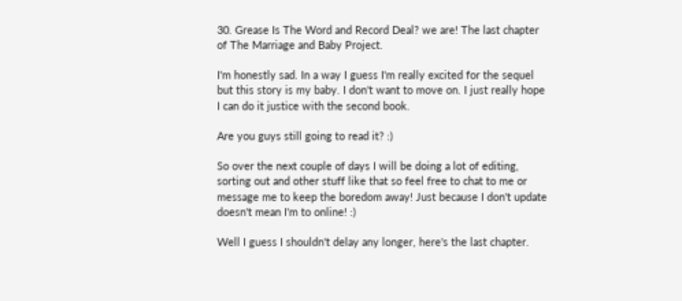30. Grease Is The Word and Record Deal? we are! The last chapter of The Marriage and Baby Project.

I'm honestly sad. In a way I guess I'm really excited for the sequel but this story is my baby. I don't want to move on. I just really hope I can do it justice with the second book.

Are you guys still going to read it? :)

So over the next couple of days I will be doing a lot of editing, sorting out and other stuff like that so feel free to chat to me or message me to keep the boredom away! Just because I don't update doesn't mean I'm to online! :)

Well I guess I shouldn't delay any longer, here's the last chapter.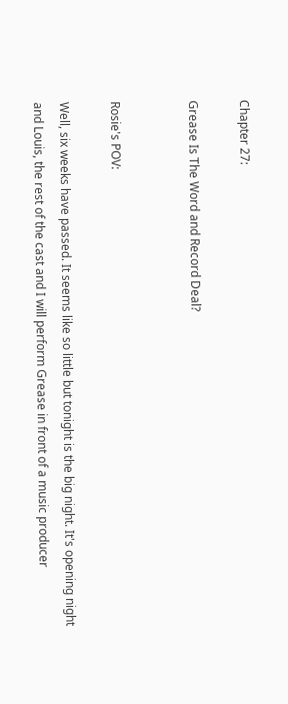Chapter 27:

Grease Is The Word and Record Deal?


Rosie's POV:

Well, six weeks have passed. It seems like so little but tonight is the big night. It's opening night and Louis, the rest of the cast and I will perform Grease in front of a music producer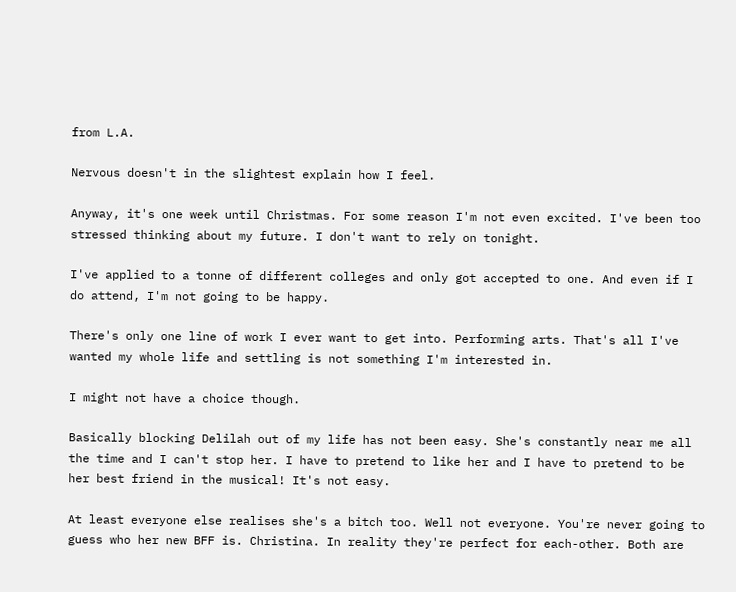from L.A.

Nervous doesn't in the slightest explain how I feel.

Anyway, it's one week until Christmas. For some reason I'm not even excited. I've been too stressed thinking about my future. I don't want to rely on tonight.

I've applied to a tonne of different colleges and only got accepted to one. And even if I do attend, I'm not going to be happy.

There's only one line of work I ever want to get into. Performing arts. That's all I've wanted my whole life and settling is not something I'm interested in.

I might not have a choice though.

Basically blocking Delilah out of my life has not been easy. She's constantly near me all the time and I can't stop her. I have to pretend to like her and I have to pretend to be her best friend in the musical! It's not easy.

At least everyone else realises she's a bitch too. Well not everyone. You're never going to guess who her new BFF is. Christina. In reality they're perfect for each-other. Both are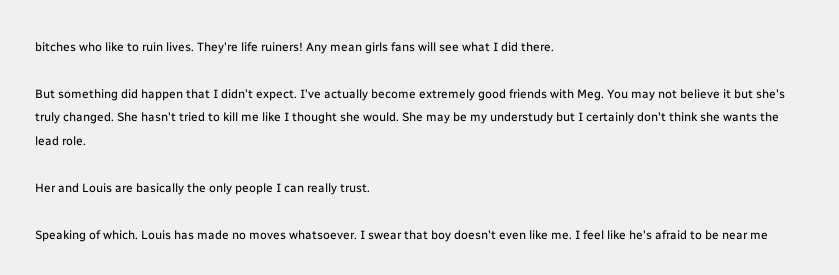bitches who like to ruin lives. They're life ruiners! Any mean girls fans will see what I did there.

But something did happen that I didn't expect. I've actually become extremely good friends with Meg. You may not believe it but she's truly changed. She hasn't tried to kill me like I thought she would. She may be my understudy but I certainly don't think she wants the lead role.

Her and Louis are basically the only people I can really trust.

Speaking of which. Louis has made no moves whatsoever. I swear that boy doesn't even like me. I feel like he's afraid to be near me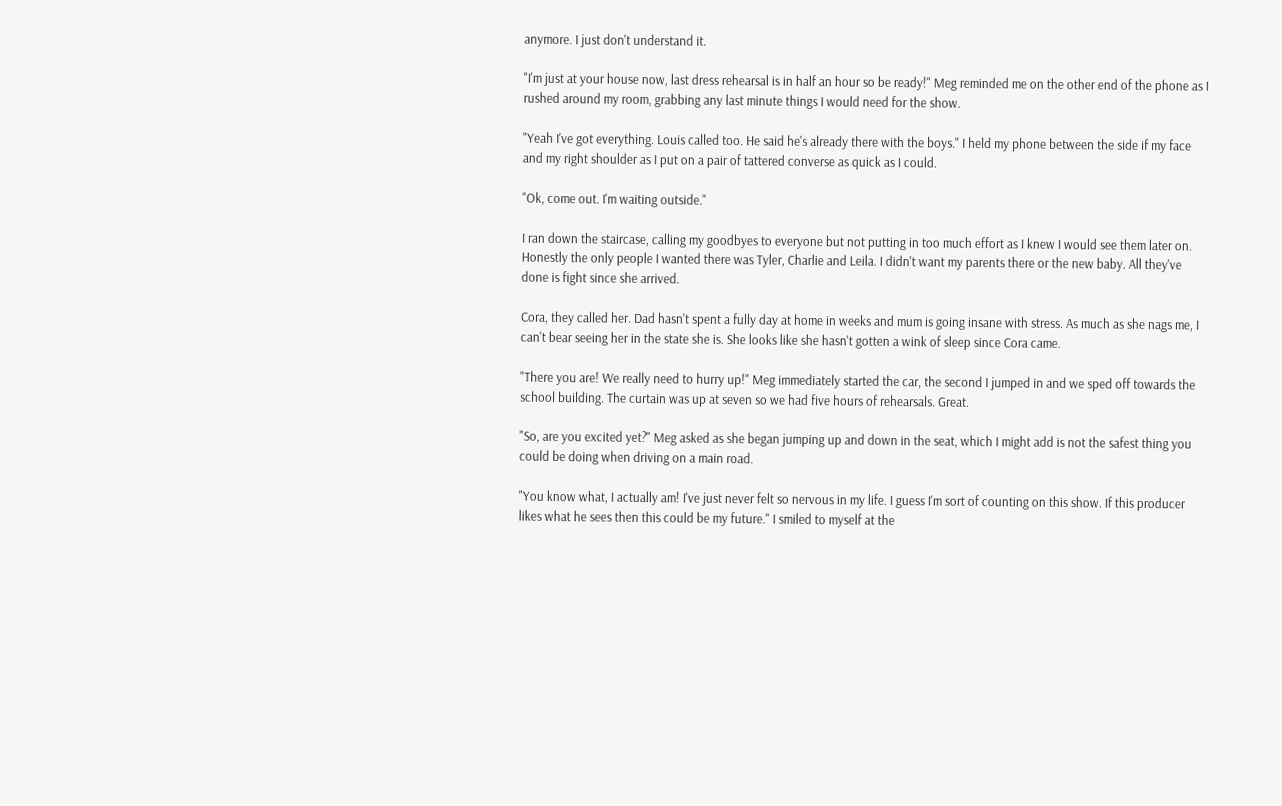anymore. I just don't understand it.

"I'm just at your house now, last dress rehearsal is in half an hour so be ready!" Meg reminded me on the other end of the phone as I rushed around my room, grabbing any last minute things I would need for the show.

"Yeah I've got everything. Louis called too. He said he's already there with the boys." I held my phone between the side if my face and my right shoulder as I put on a pair of tattered converse as quick as I could.

"Ok, come out. I'm waiting outside."

I ran down the staircase, calling my goodbyes to everyone but not putting in too much effort as I knew I would see them later on. Honestly the only people I wanted there was Tyler, Charlie and Leila. I didn't want my parents there or the new baby. All they've done is fight since she arrived.

Cora, they called her. Dad hasn't spent a fully day at home in weeks and mum is going insane with stress. As much as she nags me, I can't bear seeing her in the state she is. She looks like she hasn't gotten a wink of sleep since Cora came.

"There you are! We really need to hurry up!" Meg immediately started the car, the second I jumped in and we sped off towards the school building. The curtain was up at seven so we had five hours of rehearsals. Great.

"So, are you excited yet?" Meg asked as she began jumping up and down in the seat, which I might add is not the safest thing you could be doing when driving on a main road.

"You know what, I actually am! I've just never felt so nervous in my life. I guess I'm sort of counting on this show. If this producer likes what he sees then this could be my future." I smiled to myself at the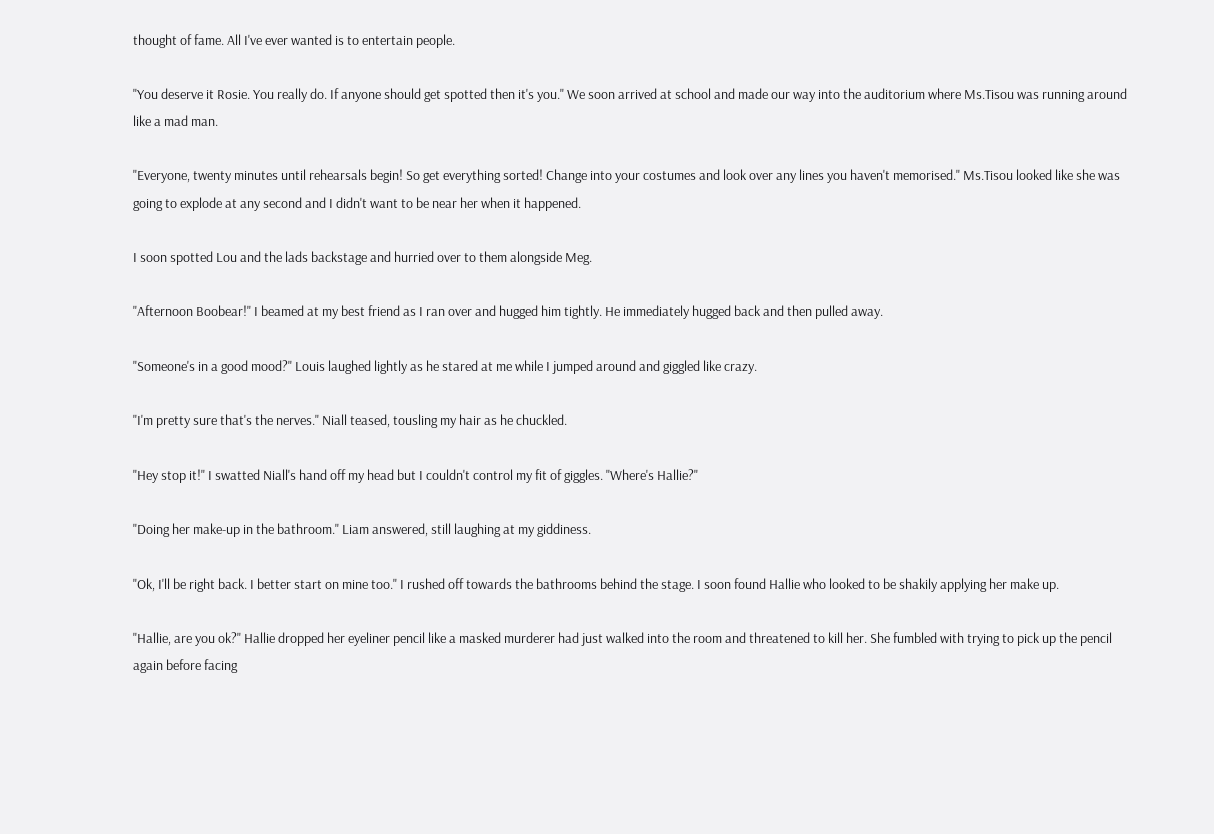thought of fame. All I've ever wanted is to entertain people.

"You deserve it Rosie. You really do. If anyone should get spotted then it's you." We soon arrived at school and made our way into the auditorium where Ms.Tisou was running around like a mad man.

"Everyone, twenty minutes until rehearsals begin! So get everything sorted! Change into your costumes and look over any lines you haven't memorised." Ms.Tisou looked like she was going to explode at any second and I didn't want to be near her when it happened.

I soon spotted Lou and the lads backstage and hurried over to them alongside Meg.

"Afternoon Boobear!" I beamed at my best friend as I ran over and hugged him tightly. He immediately hugged back and then pulled away.

"Someone's in a good mood?" Louis laughed lightly as he stared at me while I jumped around and giggled like crazy.

"I'm pretty sure that's the nerves." Niall teased, tousling my hair as he chuckled.

"Hey stop it!" I swatted Niall's hand off my head but I couldn't control my fit of giggles. "Where's Hallie?"

"Doing her make-up in the bathroom." Liam answered, still laughing at my giddiness.

"Ok, I'll be right back. I better start on mine too." I rushed off towards the bathrooms behind the stage. I soon found Hallie who looked to be shakily applying her make up.

"Hallie, are you ok?" Hallie dropped her eyeliner pencil like a masked murderer had just walked into the room and threatened to kill her. She fumbled with trying to pick up the pencil again before facing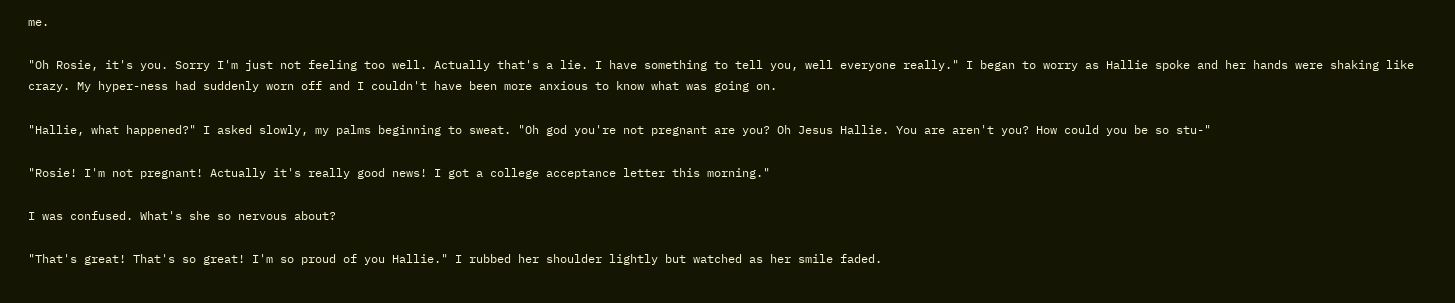me.

"Oh Rosie, it's you. Sorry I'm just not feeling too well. Actually that's a lie. I have something to tell you, well everyone really." I began to worry as Hallie spoke and her hands were shaking like crazy. My hyper-ness had suddenly worn off and I couldn't have been more anxious to know what was going on.

"Hallie, what happened?" I asked slowly, my palms beginning to sweat. "Oh god you're not pregnant are you? Oh Jesus Hallie. You are aren't you? How could you be so stu-"

"Rosie! I'm not pregnant! Actually it's really good news! I got a college acceptance letter this morning."

I was confused. What's she so nervous about?

"That's great! That's so great! I'm so proud of you Hallie." I rubbed her shoulder lightly but watched as her smile faded.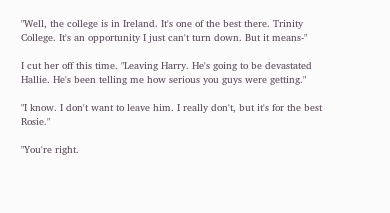"Well, the college is in Ireland. It's one of the best there. Trinity College. It's an opportunity I just can't turn down. But it means-"

I cut her off this time. "Leaving Harry. He's going to be devastated Hallie. He's been telling me how serious you guys were getting."

"I know. I don't want to leave him. I really don't, but it's for the best Rosie."

"You're right.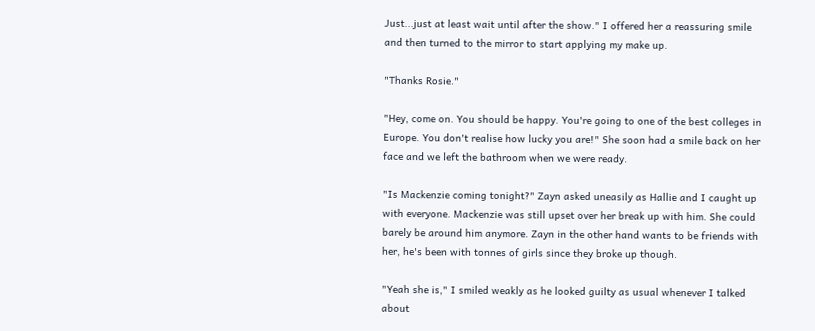Just...just at least wait until after the show." I offered her a reassuring smile and then turned to the mirror to start applying my make up.

"Thanks Rosie."

"Hey, come on. You should be happy. You're going to one of the best colleges in Europe. You don't realise how lucky you are!" She soon had a smile back on her face and we left the bathroom when we were ready.

"Is Mackenzie coming tonight?" Zayn asked uneasily as Hallie and I caught up with everyone. Mackenzie was still upset over her break up with him. She could barely be around him anymore. Zayn in the other hand wants to be friends with her, he's been with tonnes of girls since they broke up though.

"Yeah she is," I smiled weakly as he looked guilty as usual whenever I talked about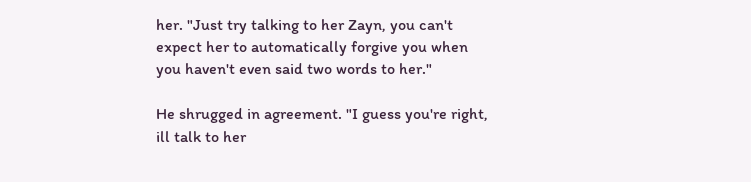her. "Just try talking to her Zayn, you can't expect her to automatically forgive you when you haven't even said two words to her."

He shrugged in agreement. "I guess you're right, ill talk to her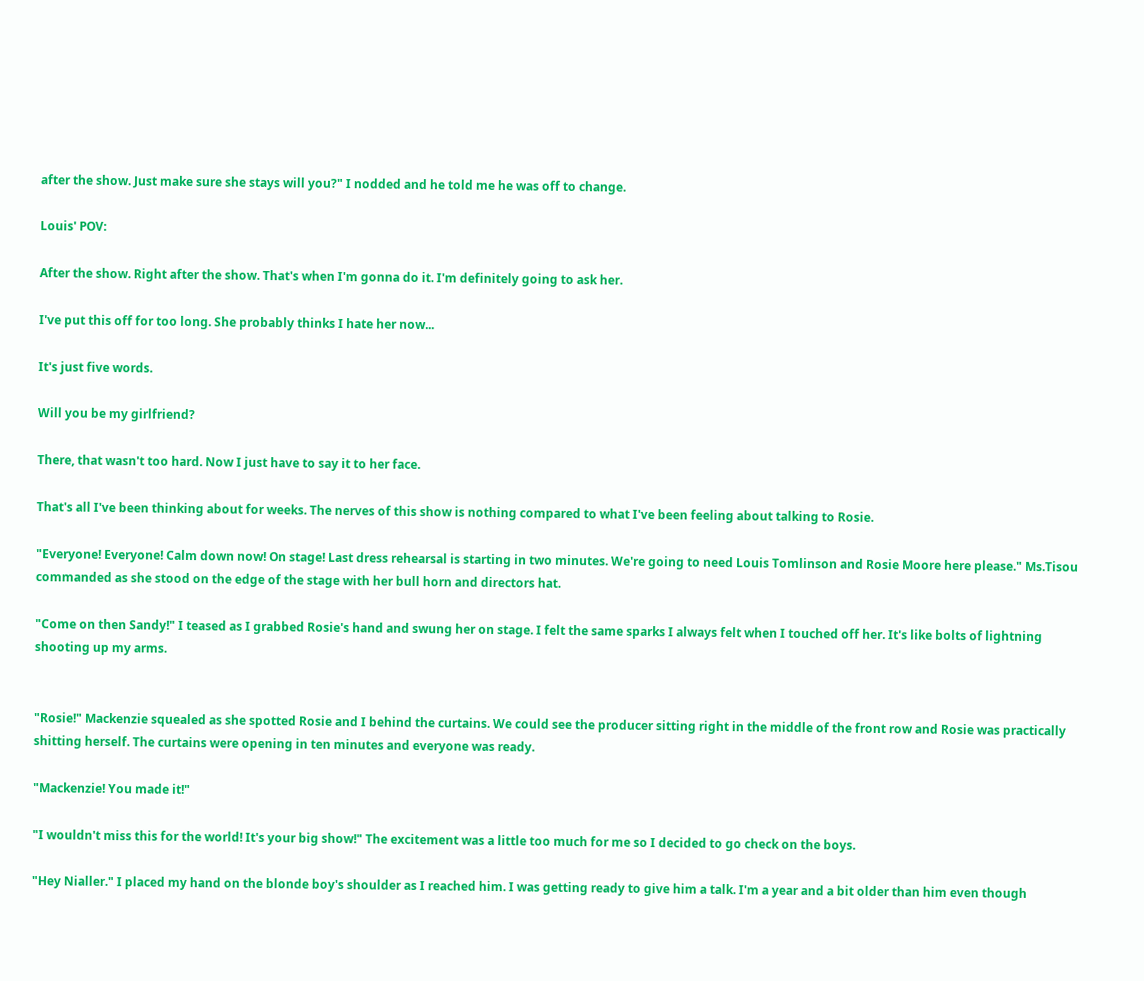after the show. Just make sure she stays will you?" I nodded and he told me he was off to change.

Louis' POV:

After the show. Right after the show. That's when I'm gonna do it. I'm definitely going to ask her.

I've put this off for too long. She probably thinks I hate her now...

It's just five words.

Will you be my girlfriend?

There, that wasn't too hard. Now I just have to say it to her face.

That's all I've been thinking about for weeks. The nerves of this show is nothing compared to what I've been feeling about talking to Rosie.

"Everyone! Everyone! Calm down now! On stage! Last dress rehearsal is starting in two minutes. We're going to need Louis Tomlinson and Rosie Moore here please." Ms.Tisou commanded as she stood on the edge of the stage with her bull horn and directors hat.

"Come on then Sandy!" I teased as I grabbed Rosie's hand and swung her on stage. I felt the same sparks I always felt when I touched off her. It's like bolts of lightning shooting up my arms.


"Rosie!" Mackenzie squealed as she spotted Rosie and I behind the curtains. We could see the producer sitting right in the middle of the front row and Rosie was practically shitting herself. The curtains were opening in ten minutes and everyone was ready.

"Mackenzie! You made it!"

"I wouldn't miss this for the world! It's your big show!" The excitement was a little too much for me so I decided to go check on the boys.

"Hey Nialler." I placed my hand on the blonde boy's shoulder as I reached him. I was getting ready to give him a talk. I'm a year and a bit older than him even though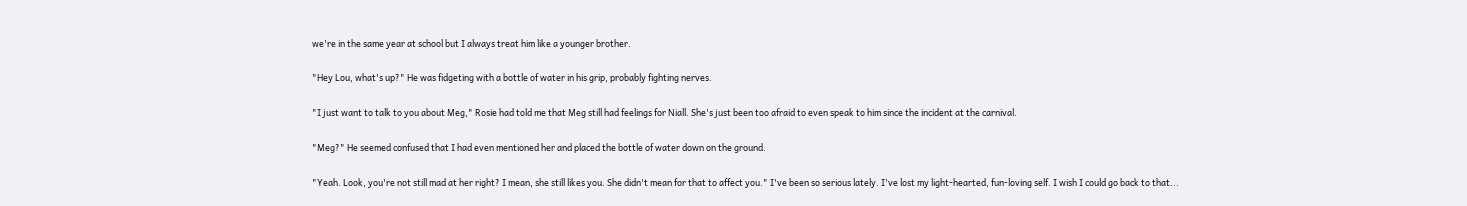we're in the same year at school but I always treat him like a younger brother.

"Hey Lou, what's up?" He was fidgeting with a bottle of water in his grip, probably fighting nerves.

"I just want to talk to you about Meg," Rosie had told me that Meg still had feelings for Niall. She's just been too afraid to even speak to him since the incident at the carnival.

"Meg?" He seemed confused that I had even mentioned her and placed the bottle of water down on the ground.

"Yeah. Look, you're not still mad at her right? I mean, she still likes you. She didn't mean for that to affect you." I've been so serious lately. I've lost my light-hearted, fun-loving self. I wish I could go back to that...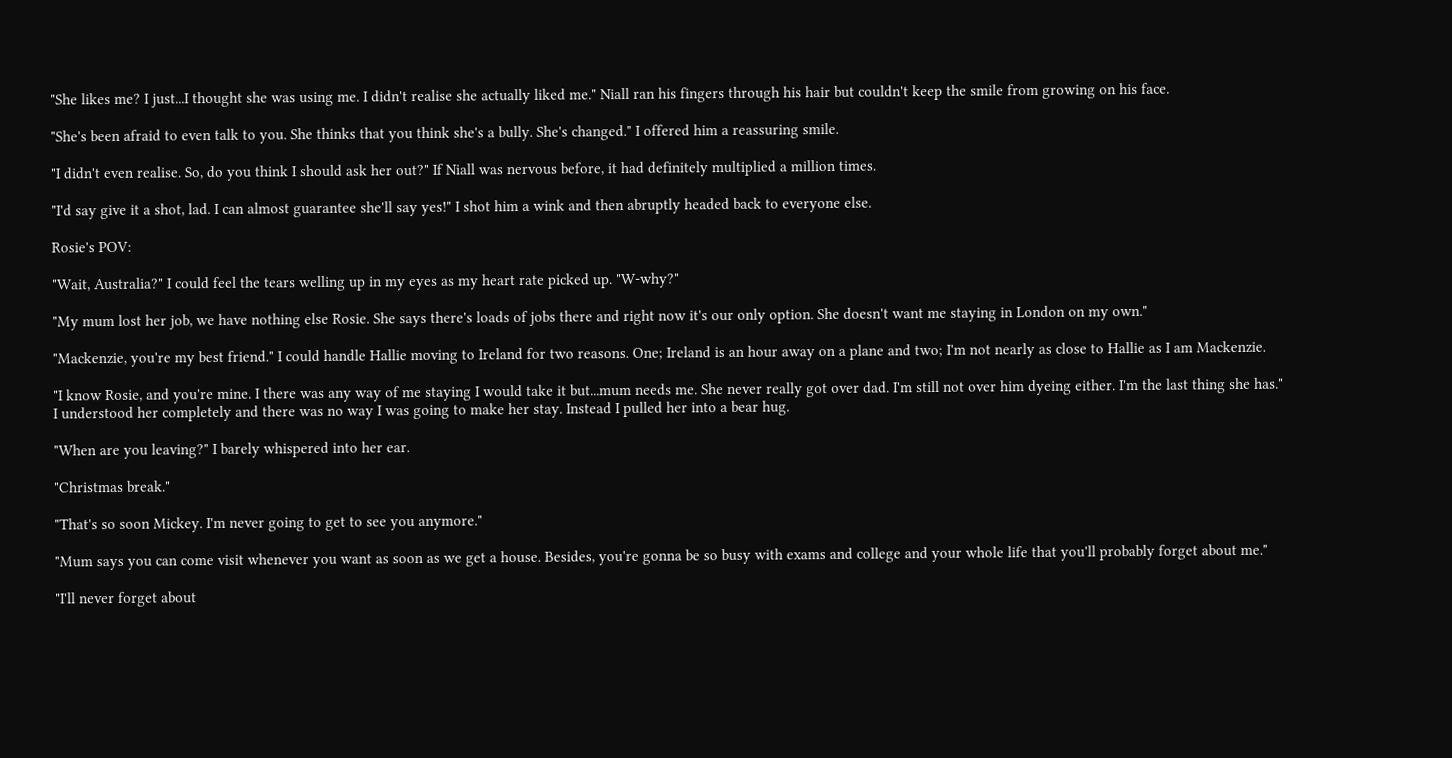"She likes me? I just...I thought she was using me. I didn't realise she actually liked me." Niall ran his fingers through his hair but couldn't keep the smile from growing on his face.

"She's been afraid to even talk to you. She thinks that you think she's a bully. She's changed." I offered him a reassuring smile.

"I didn't even realise. So, do you think I should ask her out?" If Niall was nervous before, it had definitely multiplied a million times.

"I'd say give it a shot, lad. I can almost guarantee she'll say yes!" I shot him a wink and then abruptly headed back to everyone else.

Rosie's POV:

"Wait, Australia?" I could feel the tears welling up in my eyes as my heart rate picked up. "W-why?"

"My mum lost her job, we have nothing else Rosie. She says there's loads of jobs there and right now it's our only option. She doesn't want me staying in London on my own."

"Mackenzie, you're my best friend." I could handle Hallie moving to Ireland for two reasons. One; Ireland is an hour away on a plane and two; I'm not nearly as close to Hallie as I am Mackenzie.

"I know Rosie, and you're mine. I there was any way of me staying I would take it but...mum needs me. She never really got over dad. I'm still not over him dyeing either. I'm the last thing she has." I understood her completely and there was no way I was going to make her stay. Instead I pulled her into a bear hug.

"When are you leaving?" I barely whispered into her ear.

"Christmas break."

"That's so soon Mickey. I'm never going to get to see you anymore."

"Mum says you can come visit whenever you want as soon as we get a house. Besides, you're gonna be so busy with exams and college and your whole life that you'll probably forget about me."

"I'll never forget about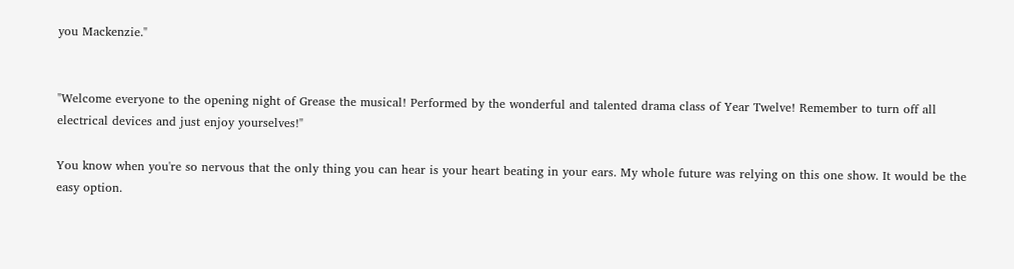you Mackenzie."


"Welcome everyone to the opening night of Grease the musical! Performed by the wonderful and talented drama class of Year Twelve! Remember to turn off all electrical devices and just enjoy yourselves!"

You know when you're so nervous that the only thing you can hear is your heart beating in your ears. My whole future was relying on this one show. It would be the easy option.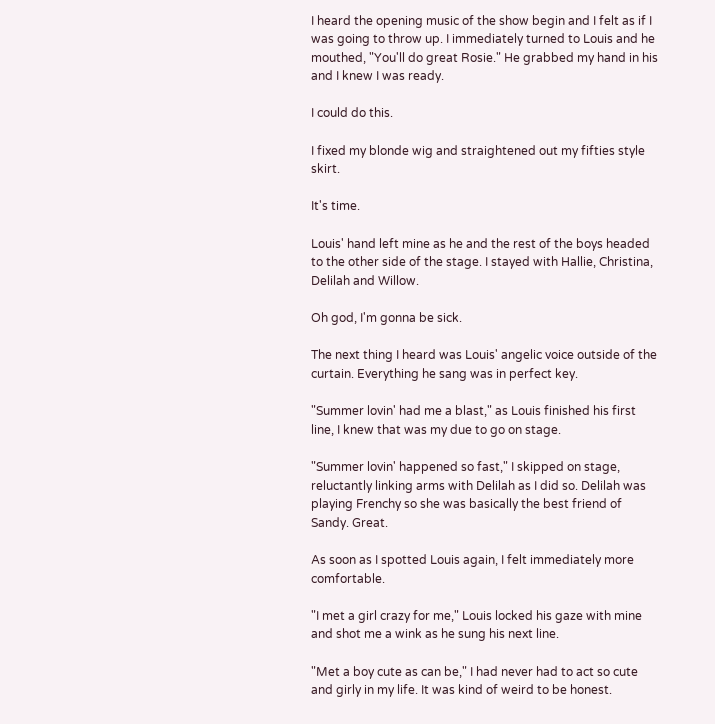I heard the opening music of the show begin and I felt as if I was going to throw up. I immediately turned to Louis and he mouthed, "You'll do great Rosie." He grabbed my hand in his and I knew I was ready.

I could do this.

I fixed my blonde wig and straightened out my fifties style skirt.

It's time.

Louis' hand left mine as he and the rest of the boys headed to the other side of the stage. I stayed with Hallie, Christina, Delilah and Willow.

Oh god, I'm gonna be sick.

The next thing I heard was Louis' angelic voice outside of the curtain. Everything he sang was in perfect key.

"Summer lovin' had me a blast," as Louis finished his first line, I knew that was my due to go on stage.

"Summer lovin' happened so fast," I skipped on stage, reluctantly linking arms with Delilah as I did so. Delilah was playing Frenchy so she was basically the best friend of Sandy. Great.

As soon as I spotted Louis again, I felt immediately more comfortable.

"I met a girl crazy for me," Louis locked his gaze with mine and shot me a wink as he sung his next line.

"Met a boy cute as can be," I had never had to act so cute and girly in my life. It was kind of weird to be honest.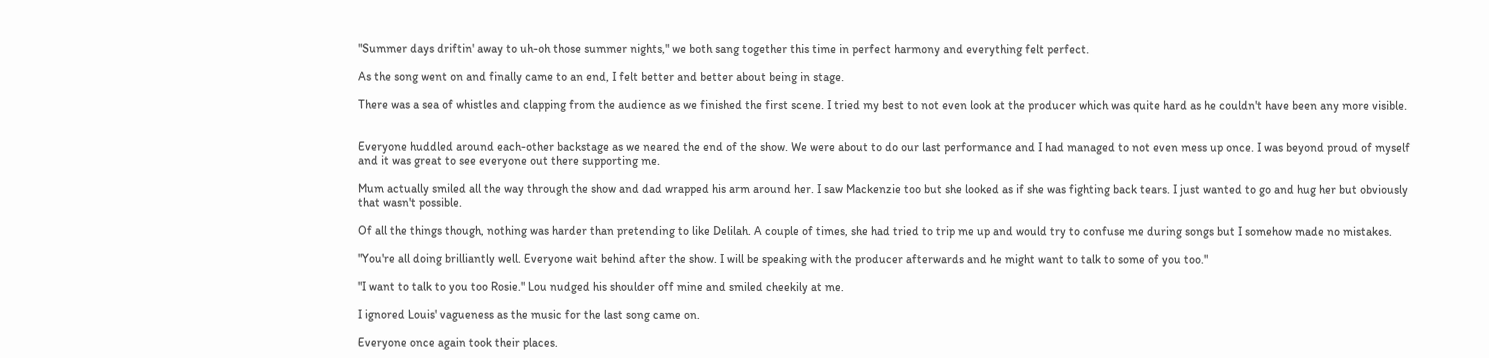"Summer days driftin' away to uh-oh those summer nights," we both sang together this time in perfect harmony and everything felt perfect.

As the song went on and finally came to an end, I felt better and better about being in stage.

There was a sea of whistles and clapping from the audience as we finished the first scene. I tried my best to not even look at the producer which was quite hard as he couldn't have been any more visible.


Everyone huddled around each-other backstage as we neared the end of the show. We were about to do our last performance and I had managed to not even mess up once. I was beyond proud of myself and it was great to see everyone out there supporting me.

Mum actually smiled all the way through the show and dad wrapped his arm around her. I saw Mackenzie too but she looked as if she was fighting back tears. I just wanted to go and hug her but obviously that wasn't possible.

Of all the things though, nothing was harder than pretending to like Delilah. A couple of times, she had tried to trip me up and would try to confuse me during songs but I somehow made no mistakes.

"You're all doing brilliantly well. Everyone wait behind after the show. I will be speaking with the producer afterwards and he might want to talk to some of you too."

"I want to talk to you too Rosie." Lou nudged his shoulder off mine and smiled cheekily at me.

I ignored Louis' vagueness as the music for the last song came on.

Everyone once again took their places.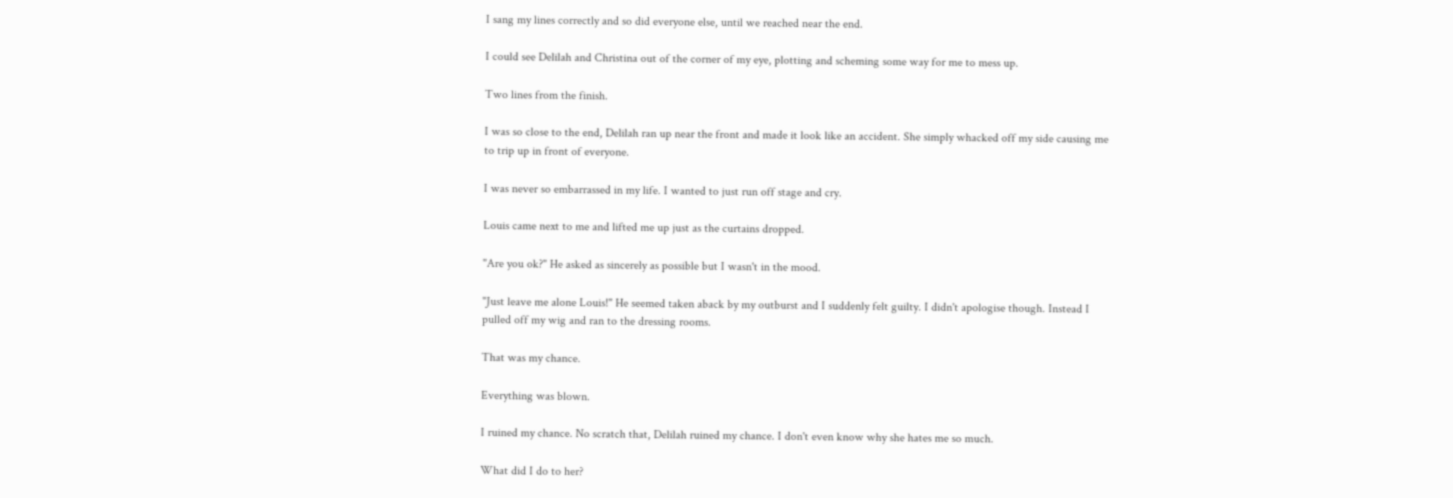I sang my lines correctly and so did everyone else, until we reached near the end.

I could see Delilah and Christina out of the corner of my eye, plotting and scheming some way for me to mess up.

Two lines from the finish.

I was so close to the end, Delilah ran up near the front and made it look like an accident. She simply whacked off my side causing me to trip up in front of everyone.

I was never so embarrassed in my life. I wanted to just run off stage and cry.

Louis came next to me and lifted me up just as the curtains dropped.

"Are you ok?" He asked as sincerely as possible but I wasn't in the mood.

"Just leave me alone Louis!" He seemed taken aback by my outburst and I suddenly felt guilty. I didn't apologise though. Instead I pulled off my wig and ran to the dressing rooms.

That was my chance.

Everything was blown.

I ruined my chance. No scratch that, Delilah ruined my chance. I don't even know why she hates me so much.

What did I do to her?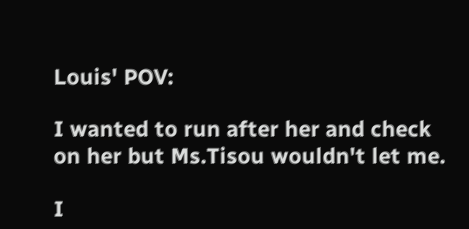Louis' POV:

I wanted to run after her and check on her but Ms.Tisou wouldn't let me.

I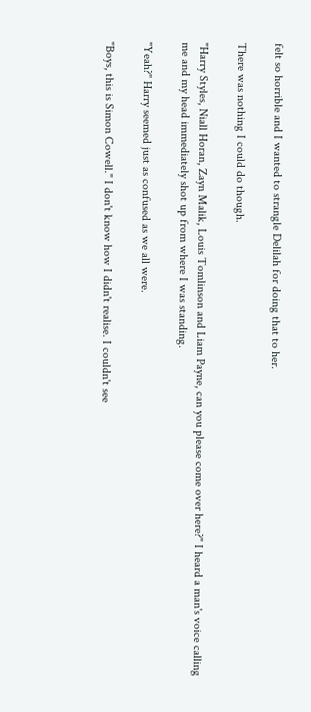felt so horrible and I wanted to strangle Delilah for doing that to her.

There was nothing I could do though.

"Harry Styles, Niall Horan, Zayn Malik, Louis Tomlinson and Liam Payne, can you please come over here?" I heard a man's voice calling me and my head immediately shot up from where I was standing.

"Yeah?" Harry seemed just as confused as we all were.

"Boys, this is Simon Cowell." I don't know how I didn't realise. I couldn't see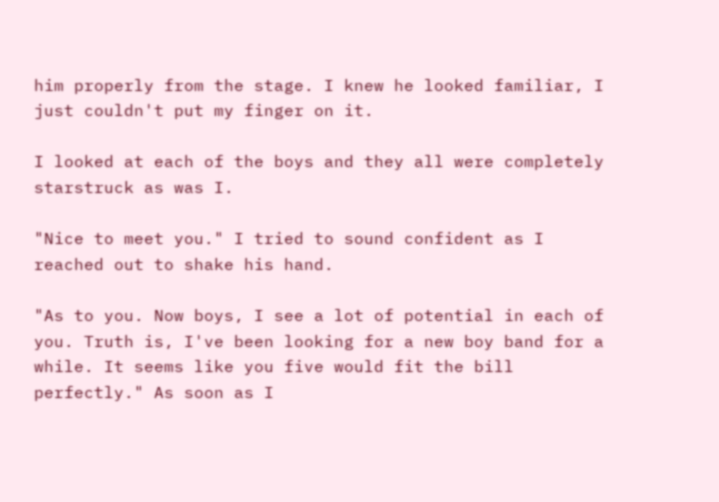him properly from the stage. I knew he looked familiar, I just couldn't put my finger on it.

I looked at each of the boys and they all were completely starstruck as was I.

"Nice to meet you." I tried to sound confident as I reached out to shake his hand.

"As to you. Now boys, I see a lot of potential in each of you. Truth is, I've been looking for a new boy band for a while. It seems like you five would fit the bill perfectly." As soon as I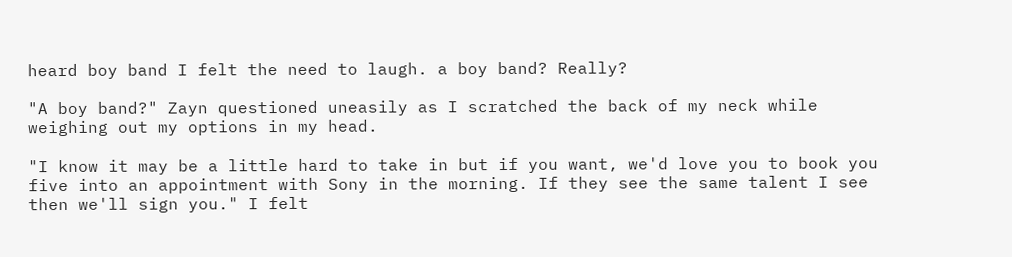heard boy band I felt the need to laugh. a boy band? Really?

"A boy band?" Zayn questioned uneasily as I scratched the back of my neck while weighing out my options in my head.

"I know it may be a little hard to take in but if you want, we'd love you to book you five into an appointment with Sony in the morning. If they see the same talent I see then we'll sign you." I felt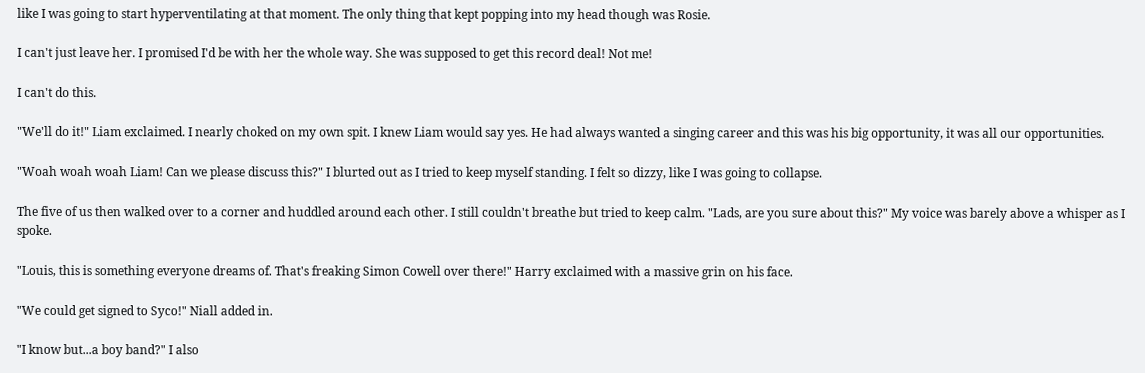like I was going to start hyperventilating at that moment. The only thing that kept popping into my head though was Rosie.

I can't just leave her. I promised I'd be with her the whole way. She was supposed to get this record deal! Not me!

I can't do this.

"We'll do it!" Liam exclaimed. I nearly choked on my own spit. I knew Liam would say yes. He had always wanted a singing career and this was his big opportunity, it was all our opportunities.

"Woah woah woah Liam! Can we please discuss this?" I blurted out as I tried to keep myself standing. I felt so dizzy, like I was going to collapse.

The five of us then walked over to a corner and huddled around each other. I still couldn't breathe but tried to keep calm. "Lads, are you sure about this?" My voice was barely above a whisper as I spoke.

"Louis, this is something everyone dreams of. That's freaking Simon Cowell over there!" Harry exclaimed with a massive grin on his face.

"We could get signed to Syco!" Niall added in.

"I know but...a boy band?" I also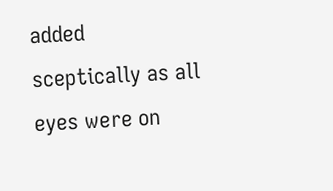added sceptically as all eyes were on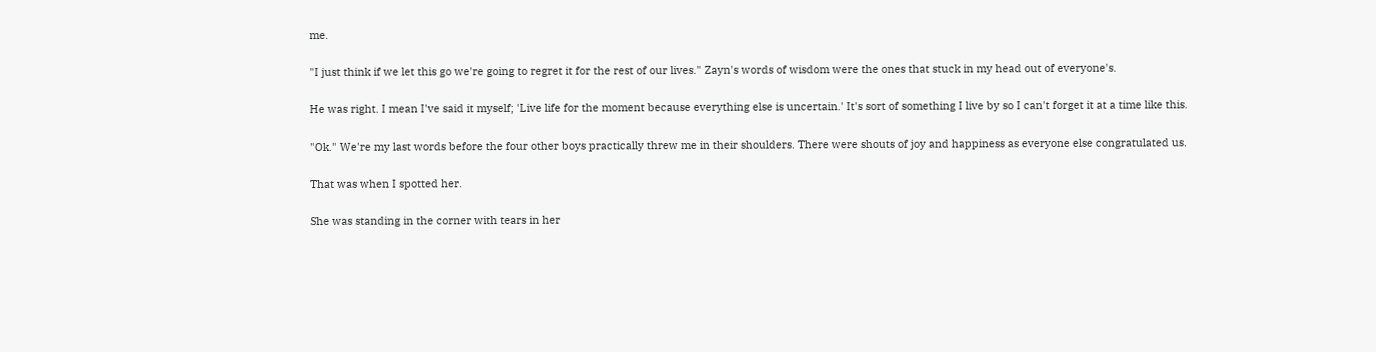me.

"I just think if we let this go we're going to regret it for the rest of our lives." Zayn's words of wisdom were the ones that stuck in my head out of everyone's.

He was right. I mean I've said it myself; 'Live life for the moment because everything else is uncertain.' It's sort of something I live by so I can't forget it at a time like this.

"Ok." We're my last words before the four other boys practically threw me in their shoulders. There were shouts of joy and happiness as everyone else congratulated us.

That was when I spotted her.

She was standing in the corner with tears in her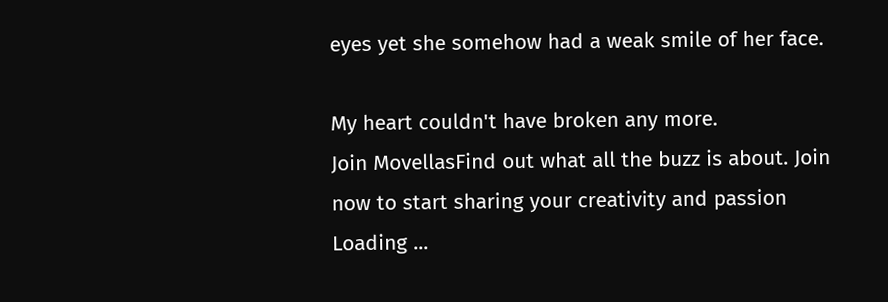eyes yet she somehow had a weak smile of her face.

My heart couldn't have broken any more.
Join MovellasFind out what all the buzz is about. Join now to start sharing your creativity and passion
Loading ...